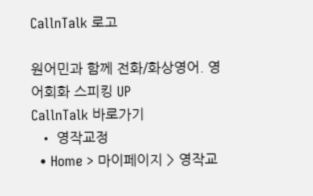CallnTalk 로고

원어민과 함께 전화/화상영어. 영어회화 스피킹 UP
CallnTalk 바로가기
  • 영작교정
  • Home > 마이페이지 > 영작교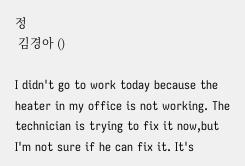정
 김경아 ()

I didn't go to work today because the heater in my office is not working. The technician is trying to fix it now,but I'm not sure if he can fix it. It's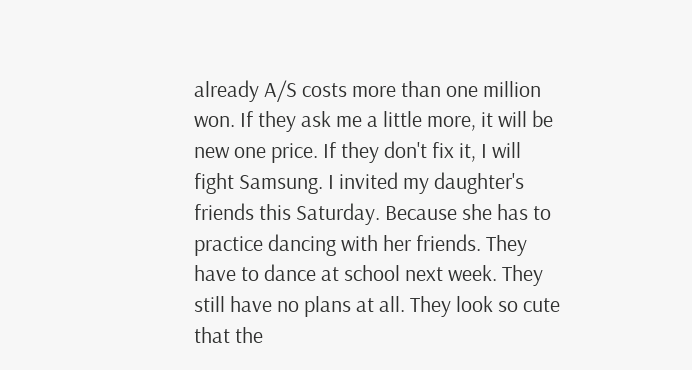already A/S costs more than one million won. If they ask me a little more, it will be new one price. If they don't fix it, I will fight Samsung. I invited my daughter's friends this Saturday. Because she has to practice dancing with her friends. They have to dance at school next week. They still have no plans at all. They look so cute that the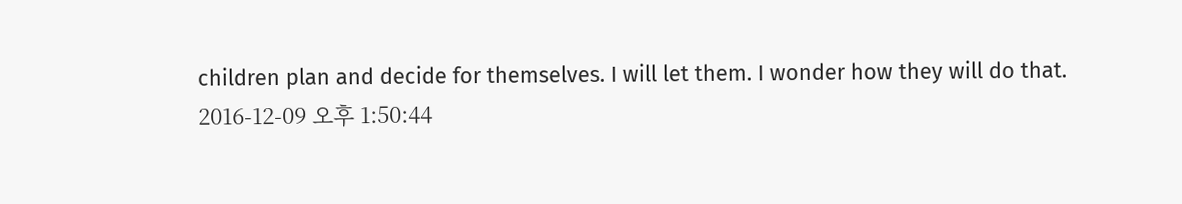children plan and decide for themselves. I will let them. I wonder how they will do that.
2016-12-09 오후 1:50:44